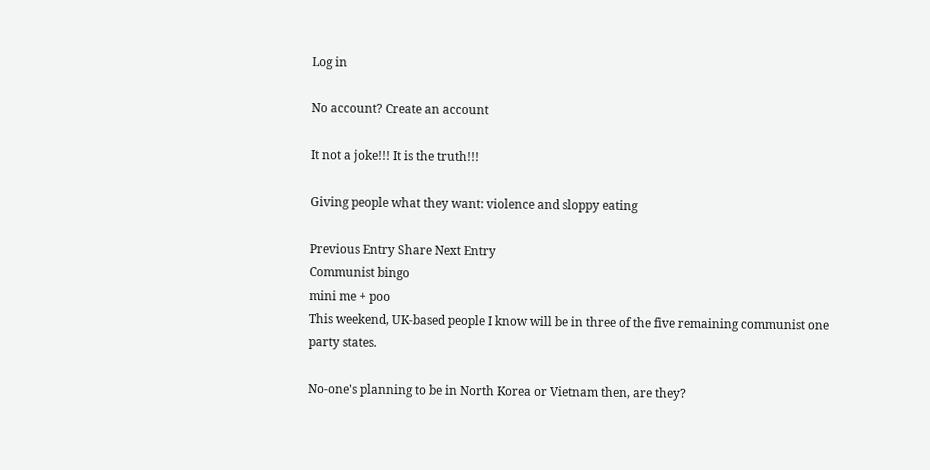Log in

No account? Create an account

It not a joke!!! It is the truth!!!

Giving people what they want: violence and sloppy eating

Previous Entry Share Next Entry
Communist bingo
mini me + poo
This weekend, UK-based people I know will be in three of the five remaining communist one party states.

No-one's planning to be in North Korea or Vietnam then, are they?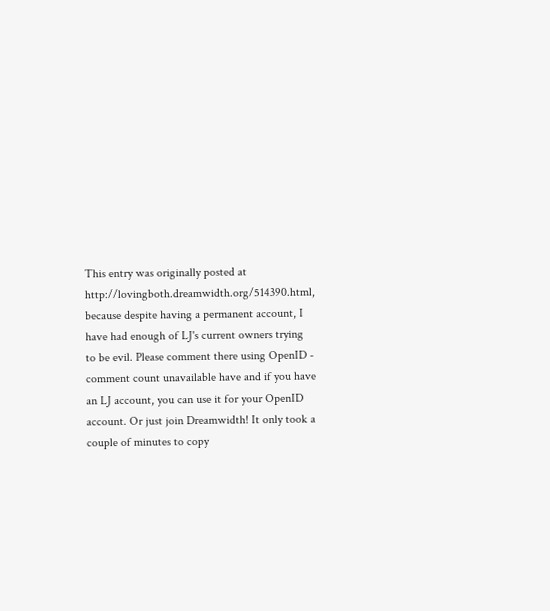This entry was originally posted at http://lovingboth.dreamwidth.org/514390.html, because despite having a permanent account, I have had enough of LJ's current owners trying to be evil. Please comment there using OpenID - comment count unavailable have and if you have an LJ account, you can use it for your OpenID account. Or just join Dreamwidth! It only took a couple of minutes to copy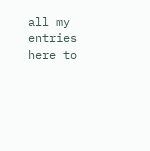all my entries here to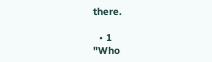there.

  • 1
"Who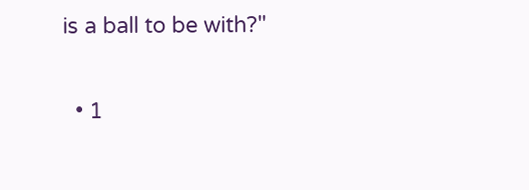is a ball to be with?"


  • 1